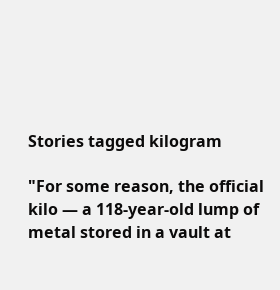Stories tagged kilogram

"For some reason, the official kilo — a 118-year-old lump of metal stored in a vault at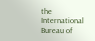the International Bureau of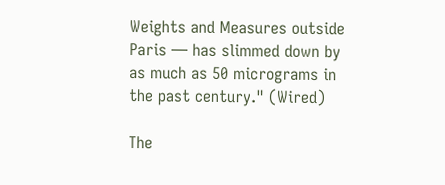Weights and Measures outside Paris — has slimmed down by as much as 50 micrograms in the past century." (Wired)

The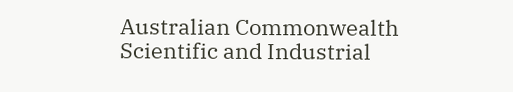Australian Commonwealth Scientific and Industrial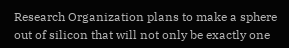Research Organization plans to make a sphere out of silicon that will not only be exactly one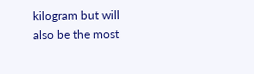kilogram but will also be the most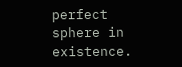perfect sphere in existence.